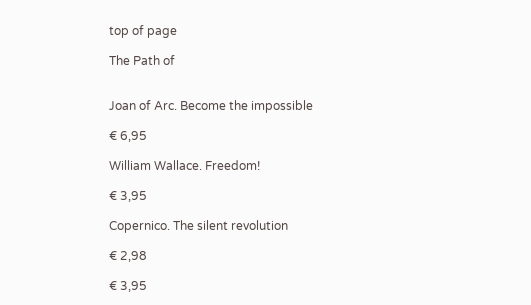top of page

The Path of


Joan of Arc. Become the impossible

€ 6,95

William Wallace. Freedom!

€ 3,95

Copernico. The silent revolution

€ 2,98

€ 3,95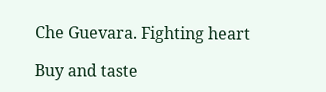Che Guevara. Fighting heart

Buy and taste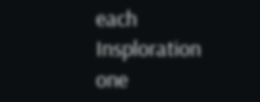each Insploration one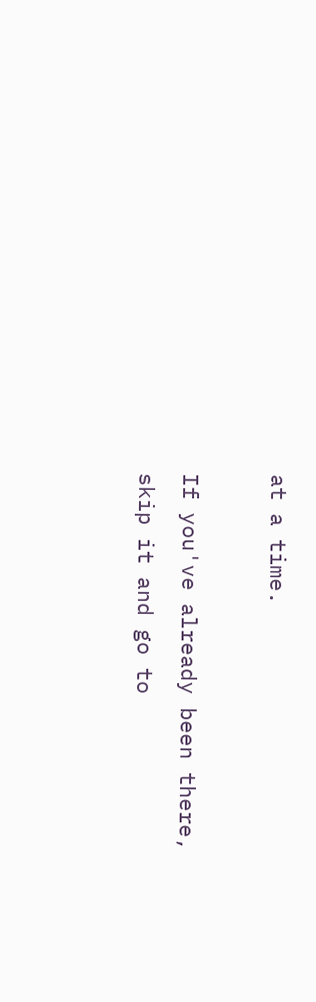at a time.

If you've already been there, skip it and go to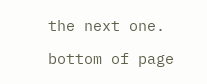the next one.

bottom of page